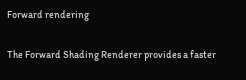Forward rendering

The Forward Shading Renderer provides a faster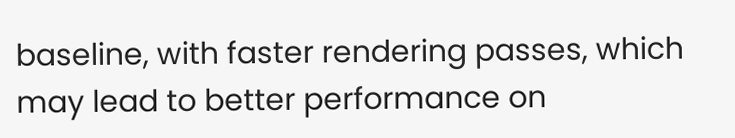baseline, with faster rendering passes, which may lead to better performance on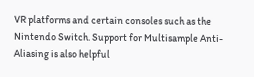VR platforms and certain consoles such as the Nintendo Switch. Support for Multisample Anti-Aliasing is also helpful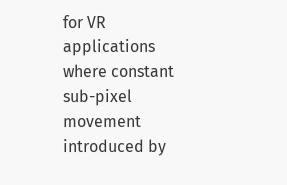for VR applications where constant sub-pixel movement introduced by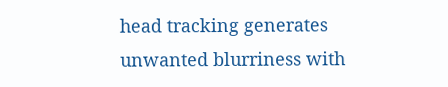head tracking generates unwanted blurriness with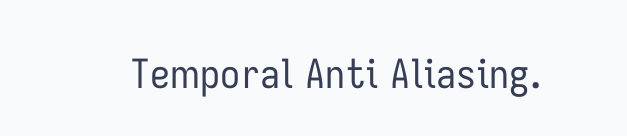Temporal Anti Aliasing.